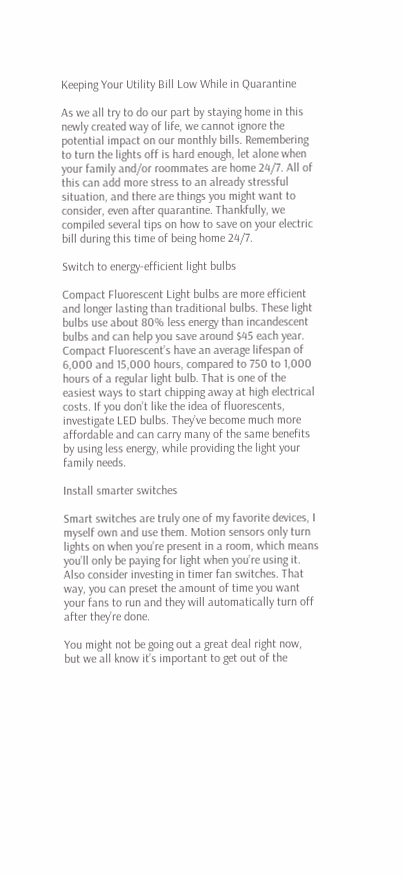Keeping Your Utility Bill Low While in Quarantine

As we all try to do our part by staying home in this newly created way of life, we cannot ignore the potential impact on our monthly bills. Remembering to turn the lights off is hard enough, let alone when your family and/or roommates are home 24/7. All of this can add more stress to an already stressful situation, and there are things you might want to consider, even after quarantine. Thankfully, we compiled several tips on how to save on your electric bill during this time of being home 24/7.

Switch to energy-efficient light bulbs

Compact Fluorescent Light bulbs are more efficient and longer lasting than traditional bulbs. These light bulbs use about 80% less energy than incandescent bulbs and can help you save around $45 each year. Compact Fluorescent’s have an average lifespan of 6,000 and 15,000 hours, compared to 750 to 1,000 hours of a regular light bulb. That is one of the easiest ways to start chipping away at high electrical costs. If you don’t like the idea of fluorescents, investigate LED bulbs. They’ve become much more affordable and can carry many of the same benefits by using less energy, while providing the light your family needs.

Install smarter switches

Smart switches are truly one of my favorite devices, I myself own and use them. Motion sensors only turn lights on when you’re present in a room, which means you’ll only be paying for light when you’re using it. Also consider investing in timer fan switches. That way, you can preset the amount of time you want your fans to run and they will automatically turn off after they’re done.

You might not be going out a great deal right now, but we all know it’s important to get out of the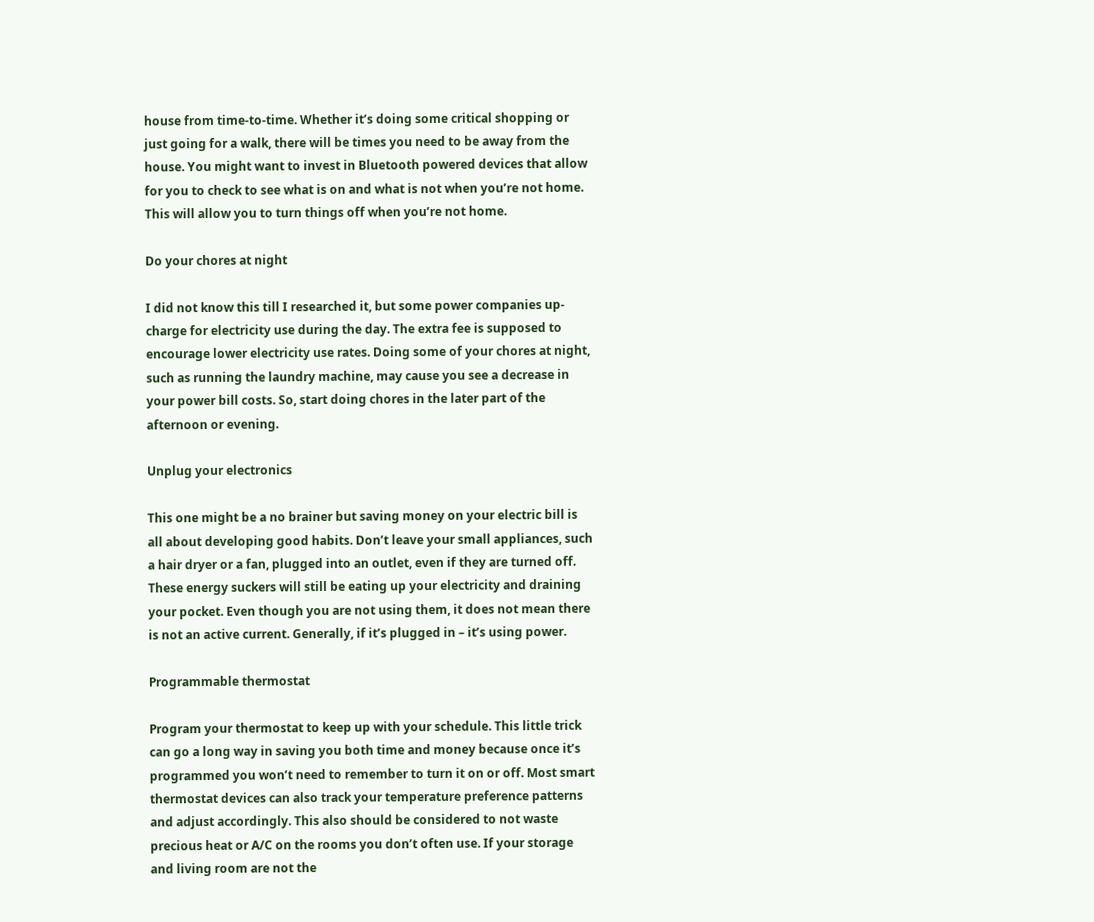house from time-to-time. Whether it’s doing some critical shopping or just going for a walk, there will be times you need to be away from the house. You might want to invest in Bluetooth powered devices that allow for you to check to see what is on and what is not when you’re not home. This will allow you to turn things off when you’re not home.

Do your chores at night

I did not know this till I researched it, but some power companies up-charge for electricity use during the day. The extra fee is supposed to encourage lower electricity use rates. Doing some of your chores at night, such as running the laundry machine, may cause you see a decrease in your power bill costs. So, start doing chores in the later part of the afternoon or evening.

Unplug your electronics

This one might be a no brainer but saving money on your electric bill is all about developing good habits. Don’t leave your small appliances, such a hair dryer or a fan, plugged into an outlet, even if they are turned off. These energy suckers will still be eating up your electricity and draining your pocket. Even though you are not using them, it does not mean there is not an active current. Generally, if it’s plugged in – it’s using power.

Programmable thermostat

Program your thermostat to keep up with your schedule. This little trick can go a long way in saving you both time and money because once it’s programmed you won’t need to remember to turn it on or off. Most smart thermostat devices can also track your temperature preference patterns and adjust accordingly. This also should be considered to not waste precious heat or A/C on the rooms you don’t often use. If your storage and living room are not the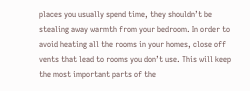places you usually spend time, they shouldn’t be stealing away warmth from your bedroom. In order to avoid heating all the rooms in your homes, close off vents that lead to rooms you don’t use. This will keep the most important parts of the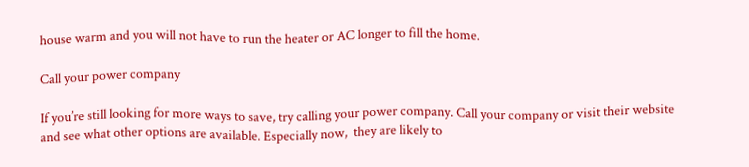house warm and you will not have to run the heater or AC longer to fill the home.

Call your power company

If you’re still looking for more ways to save, try calling your power company. Call your company or visit their website and see what other options are available. Especially now,  they are likely to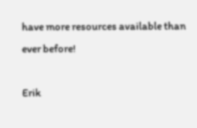have more resources available than ever before!

Erik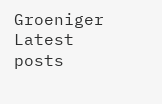Groeniger
Latest posts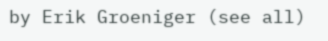by Erik Groeniger (see all)